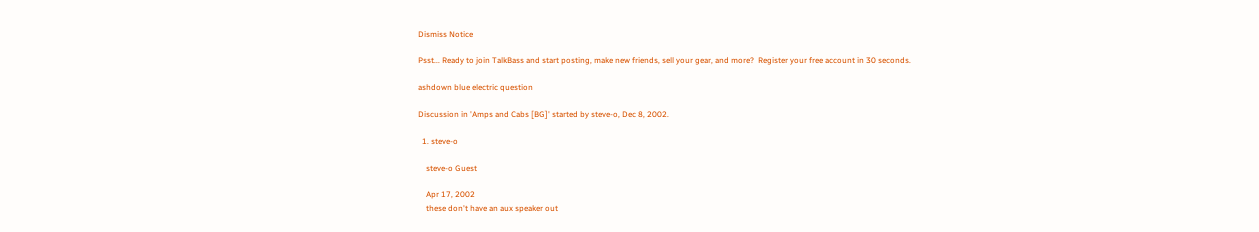Dismiss Notice

Psst... Ready to join TalkBass and start posting, make new friends, sell your gear, and more?  Register your free account in 30 seconds.

ashdown blue electric question

Discussion in 'Amps and Cabs [BG]' started by steve-o, Dec 8, 2002.

  1. steve-o

    steve-o Guest

    Apr 17, 2002
    these don't have an aux speaker out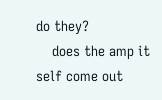do they?
    does the amp it self come out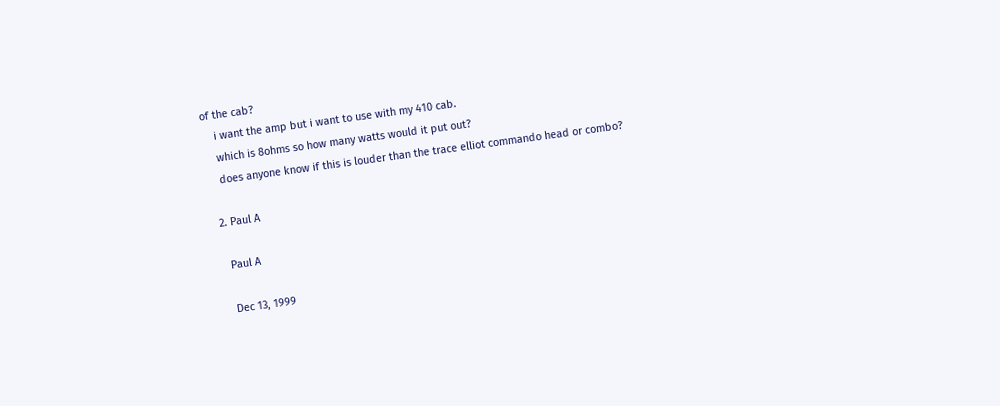of the cab?
    i want the amp but i want to use with my 410 cab.
    which is 8ohms so how many watts would it put out?
    does anyone know if this is louder than the trace elliot commando head or combo?

  2. Paul A

    Paul A

    Dec 13, 1999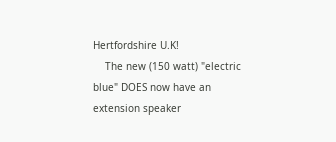Hertfordshire U.K!
    The new (150 watt) "electric blue" DOES now have an extension speaker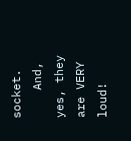socket.
    And, yes, they are VERY loud!